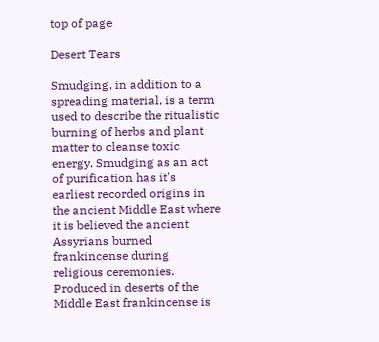top of page

Desert Tears

Smudging, in addition to a spreading material, is a term used to describe the ritualistic burning of herbs and plant matter to cleanse toxic energy. Smudging as an act of purification has it's earliest recorded origins in the ancient Middle East where it is believed the ancient Assyrians burned frankincense during religious ceremonies. Produced in deserts of the Middle East frankincense is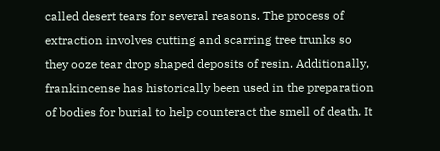called desert tears for several reasons. The process of extraction involves cutting and scarring tree trunks so they ooze tear drop shaped deposits of resin. Additionally, frankincense has historically been used in the preparation of bodies for burial to help counteract the smell of death. It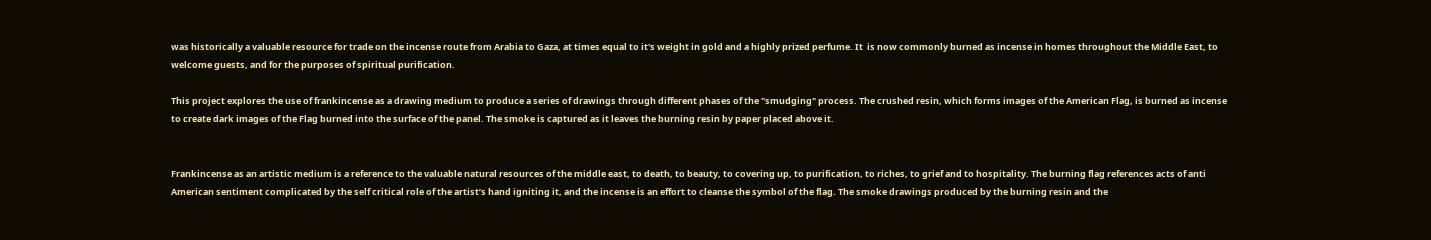was historically a valuable resource for trade on the incense route from Arabia to Gaza, at times equal to it's weight in gold and a highly prized perfume. It  is now commonly burned as incense in homes throughout the Middle East, to welcome guests, and for the purposes of spiritual purification.

This project explores the use of frankincense as a drawing medium to produce a series of drawings through different phases of the "smudging" process. The crushed resin, which forms images of the American Flag, is burned as incense to create dark images of the Flag burned into the surface of the panel. The smoke is captured as it leaves the burning resin by paper placed above it.


Frankincense as an artistic medium is a reference to the valuable natural resources of the middle east, to death, to beauty, to covering up, to purification, to riches, to grief and to hospitality. The burning flag references acts of anti American sentiment complicated by the self critical role of the artist’s hand igniting it, and the incense is an effort to cleanse the symbol of the flag. The smoke drawings produced by the burning resin and the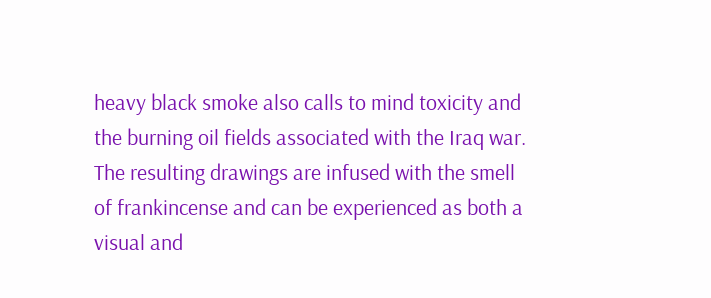heavy black smoke also calls to mind toxicity and the burning oil fields associated with the Iraq war. The resulting drawings are infused with the smell of frankincense and can be experienced as both a visual and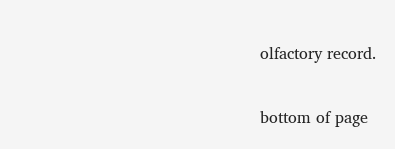olfactory record.

bottom of page